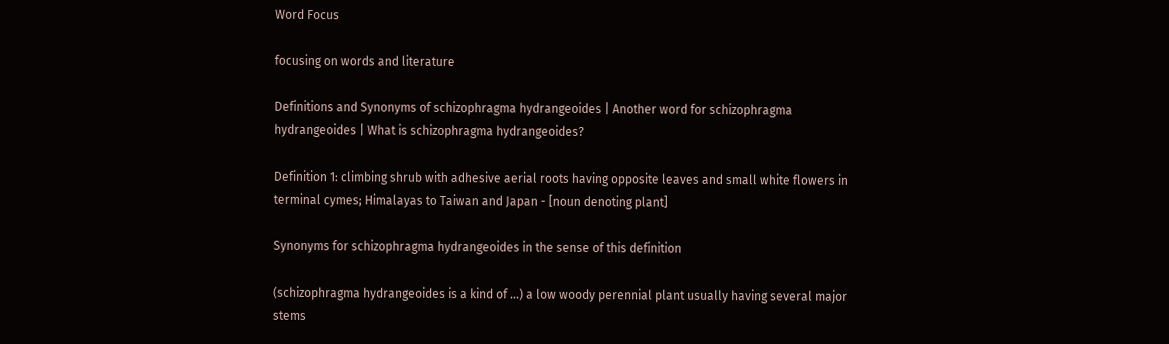Word Focus

focusing on words and literature

Definitions and Synonyms of schizophragma hydrangeoides | Another word for schizophragma hydrangeoides | What is schizophragma hydrangeoides?

Definition 1: climbing shrub with adhesive aerial roots having opposite leaves and small white flowers in terminal cymes; Himalayas to Taiwan and Japan - [noun denoting plant]

Synonyms for schizophragma hydrangeoides in the sense of this definition

(schizophragma hydrangeoides is a kind of ...) a low woody perennial plant usually having several major stems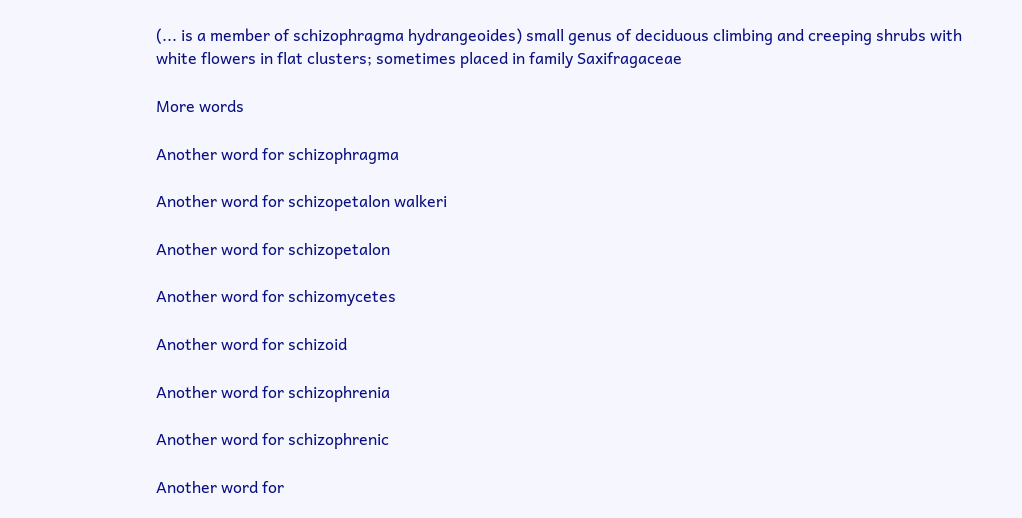(... is a member of schizophragma hydrangeoides) small genus of deciduous climbing and creeping shrubs with white flowers in flat clusters; sometimes placed in family Saxifragaceae

More words

Another word for schizophragma

Another word for schizopetalon walkeri

Another word for schizopetalon

Another word for schizomycetes

Another word for schizoid

Another word for schizophrenia

Another word for schizophrenic

Another word for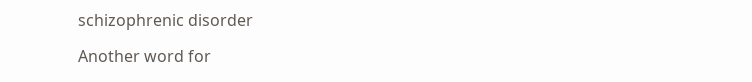schizophrenic disorder

Another word for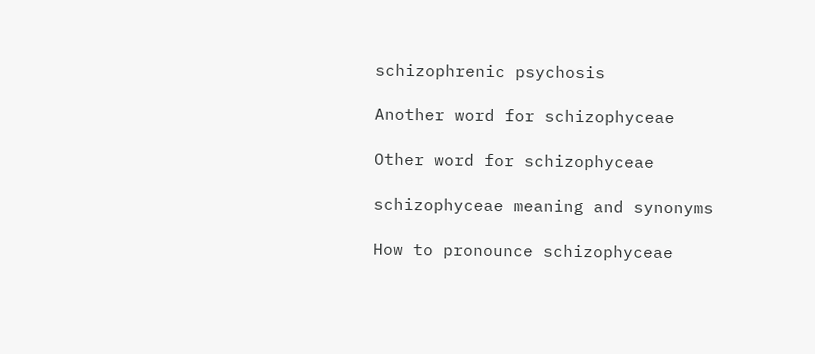schizophrenic psychosis

Another word for schizophyceae

Other word for schizophyceae

schizophyceae meaning and synonyms

How to pronounce schizophyceae